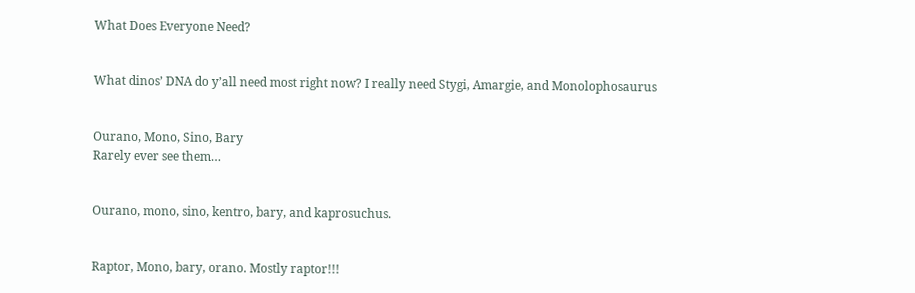What Does Everyone Need?


What dinos’ DNA do y’all need most right now? I really need Stygi, Amargie, and Monolophosaurus


Ourano, Mono, Sino, Bary
Rarely ever see them…


Ourano, mono, sino, kentro, bary, and kaprosuchus.


Raptor, Mono, bary, orano. Mostly raptor!!!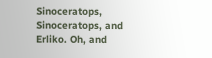Sinoceratops, Sinoceratops, and Erliko. Oh, and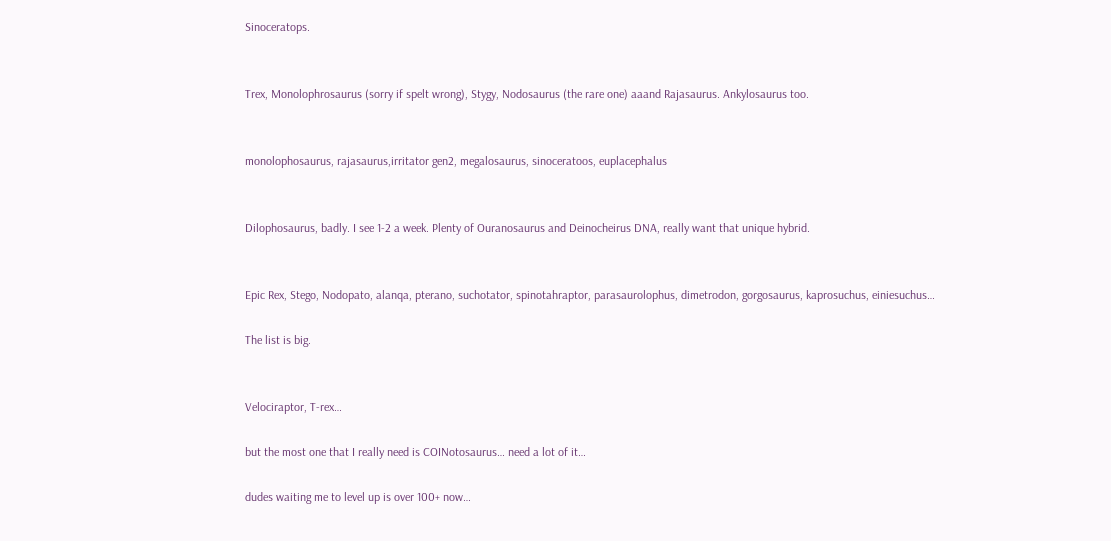Sinoceratops.


Trex, Monolophrosaurus (sorry if spelt wrong), Stygy, Nodosaurus (the rare one) aaand Rajasaurus. Ankylosaurus too.


monolophosaurus, rajasaurus,irritator gen2, megalosaurus, sinoceratoos, euplacephalus


Dilophosaurus, badly. I see 1-2 a week. Plenty of Ouranosaurus and Deinocheirus DNA, really want that unique hybrid.


Epic Rex, Stego, Nodopato, alanqa, pterano, suchotator, spinotahraptor, parasaurolophus, dimetrodon, gorgosaurus, kaprosuchus, einiesuchus…

The list is big.


Velociraptor, T-rex…

but the most one that I really need is COINotosaurus… need a lot of it…

dudes waiting me to level up is over 100+ now…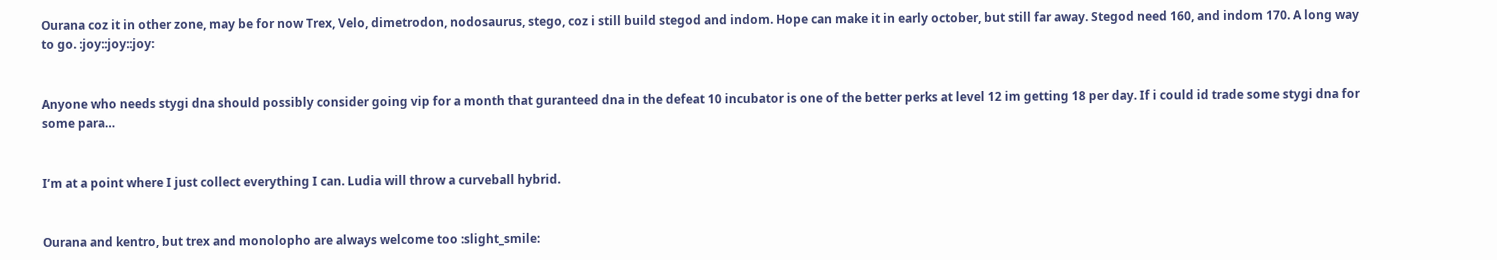Ourana coz it in other zone, may be for now Trex, Velo, dimetrodon, nodosaurus, stego, coz i still build stegod and indom. Hope can make it in early october, but still far away. Stegod need 160, and indom 170. A long way to go. :joy::joy::joy:


Anyone who needs stygi dna should possibly consider going vip for a month that guranteed dna in the defeat 10 incubator is one of the better perks at level 12 im getting 18 per day. If i could id trade some stygi dna for some para…


I’m at a point where I just collect everything I can. Ludia will throw a curveball hybrid.


Ourana and kentro, but trex and monolopho are always welcome too :slight_smile: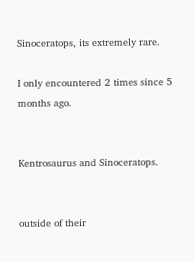Sinoceratops, its extremely rare.

I only encountered 2 times since 5 months ago.


Kentrosaurus and Sinoceratops.


outside of their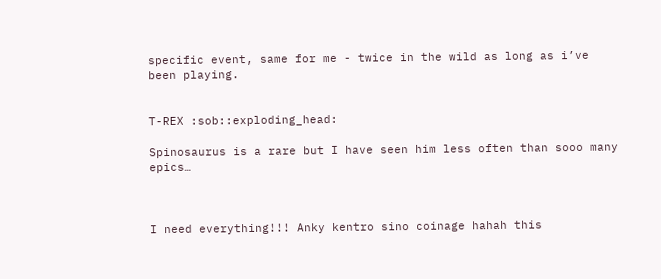specific event, same for me - twice in the wild as long as i’ve been playing.


T-REX :sob::exploding_head:

Spinosaurus is a rare but I have seen him less often than sooo many epics…



I need everything!!! Anky kentro sino coinage hahah this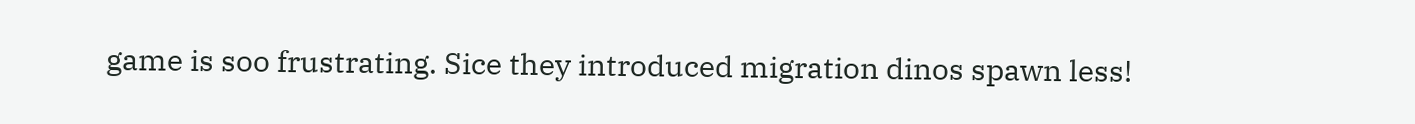game is soo frustrating. Sice they introduced migration dinos spawn less!